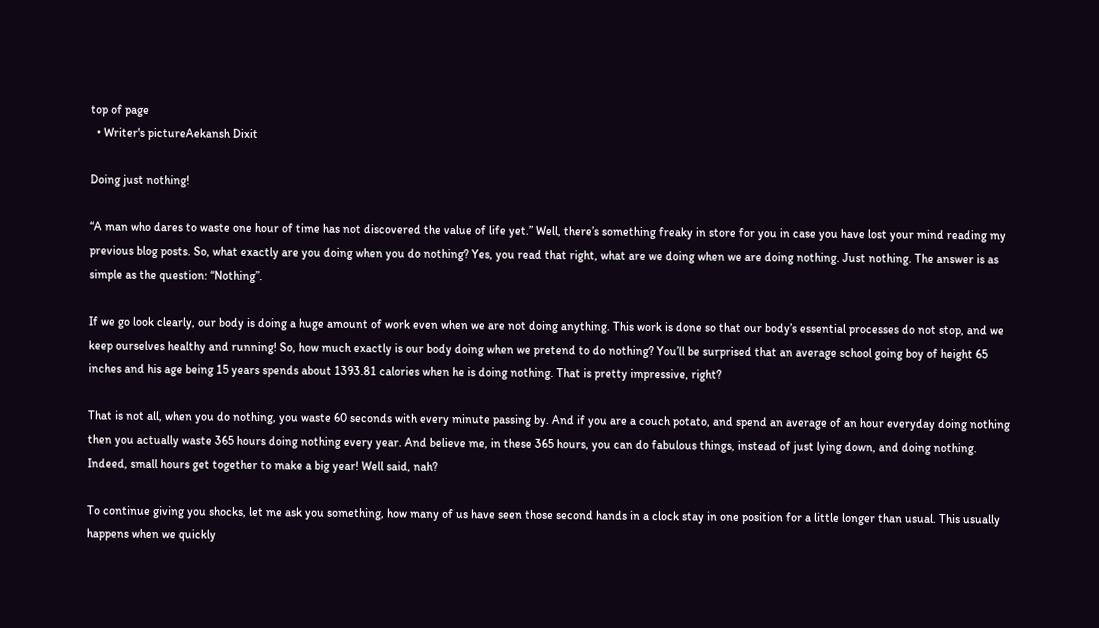top of page
  • Writer's pictureAekansh Dixit

Doing just nothing!

“A man who dares to waste one hour of time has not discovered the value of life yet.” Well, there’s something freaky in store for you in case you have lost your mind reading my previous blog posts. So, what exactly are you doing when you do nothing? Yes, you read that right, what are we doing when we are doing nothing. Just nothing. The answer is as simple as the question: “Nothing”.

If we go look clearly, our body is doing a huge amount of work even when we are not doing anything. This work is done so that our body’s essential processes do not stop, and we keep ourselves healthy and running! So, how much exactly is our body doing when we pretend to do nothing? You’ll be surprised that an average school going boy of height 65 inches and his age being 15 years spends about 1393.81 calories when he is doing nothing. That is pretty impressive, right?

That is not all, when you do nothing, you waste 60 seconds with every minute passing by. And if you are a couch potato, and spend an average of an hour everyday doing nothing then you actually waste 365 hours doing nothing every year. And believe me, in these 365 hours, you can do fabulous things, instead of just lying down, and doing nothing. Indeed, small hours get together to make a big year! Well said, nah?

To continue giving you shocks, let me ask you something, how many of us have seen those second hands in a clock stay in one position for a little longer than usual. This usually happens when we quickly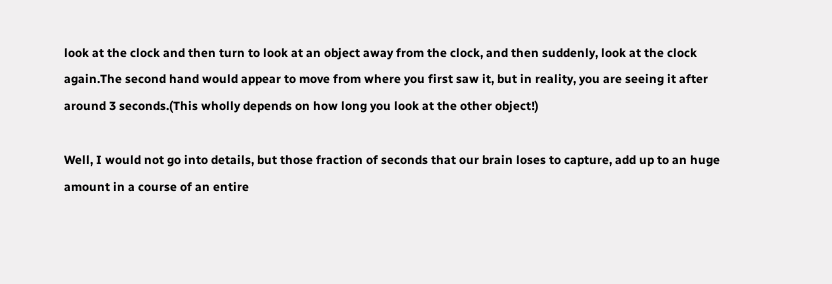look at the clock and then turn to look at an object away from the clock, and then suddenly, look at the clock again.The second hand would appear to move from where you first saw it, but in reality, you are seeing it after around 3 seconds.(This wholly depends on how long you look at the other object!)

Well, I would not go into details, but those fraction of seconds that our brain loses to capture, add up to an huge amount in a course of an entire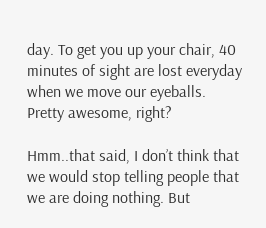day. To get you up your chair, 40 minutes of sight are lost everyday when we move our eyeballs. Pretty awesome, right?

Hmm..that said, I don’t think that we would stop telling people that we are doing nothing. But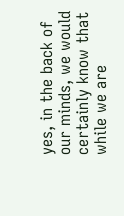yes, in the back of our minds, we would certainly know that while we are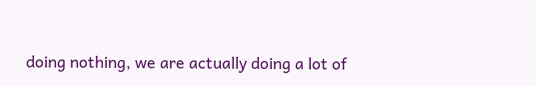doing nothing, we are actually doing a lot of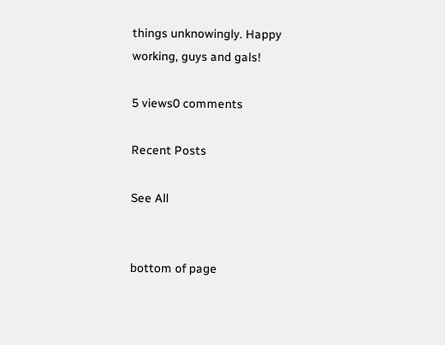things unknowingly. Happy working, guys and gals!

5 views0 comments

Recent Posts

See All


bottom of page